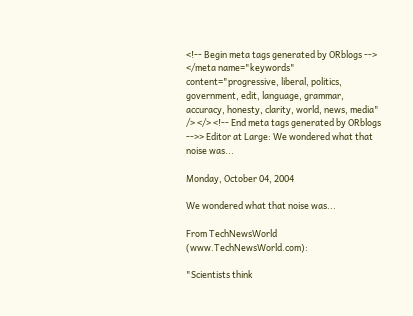<!-- Begin meta tags generated by ORblogs --> </meta name="keywords" content="progressive, liberal, politics, government, edit, language, grammar, accuracy, honesty, clarity, world, news, media" /> </> <!-- End meta tags generated by ORblogs -->> Editor at Large: We wondered what that noise was...

Monday, October 04, 2004

We wondered what that noise was...

From TechNewsWorld (www.TechNewsWorld.com):

"Scientists think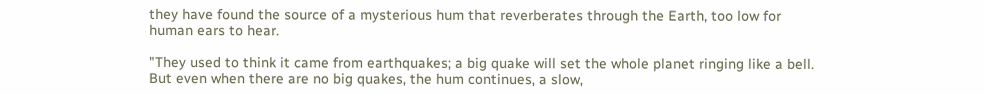they have found the source of a mysterious hum that reverberates through the Earth, too low for human ears to hear.

"They used to think it came from earthquakes; a big quake will set the whole planet ringing like a bell. But even when there are no big quakes, the hum continues, a slow,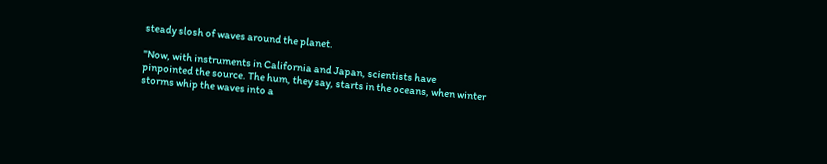steady slosh of waves around the planet.

"Now, with instruments in California and Japan, scientists have pinpointed the source. The hum, they say, starts in the oceans, when winter storms whip the waves into a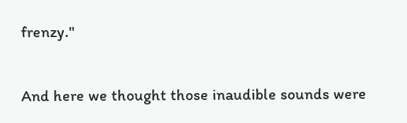frenzy."

And here we thought those inaudible sounds were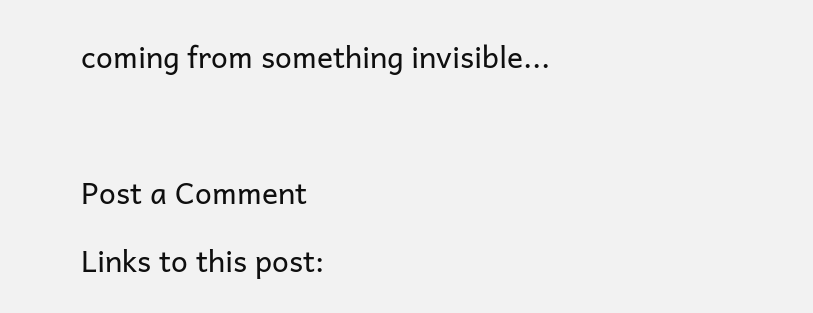coming from something invisible...



Post a Comment

Links to this post: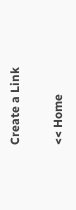Create a Link

<< Home